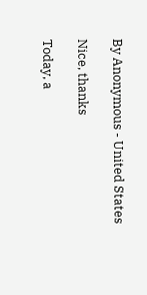By Anonymous - United States

Nice, thanks

Today, a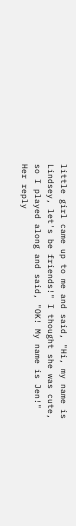little girl came up to me and said, "Hi, my name is Lindsey, let's be friends!" I thought she was cute, so I played along and said, "OK! My name is Jen!" Her reply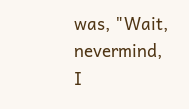was, "Wait, nevermind, I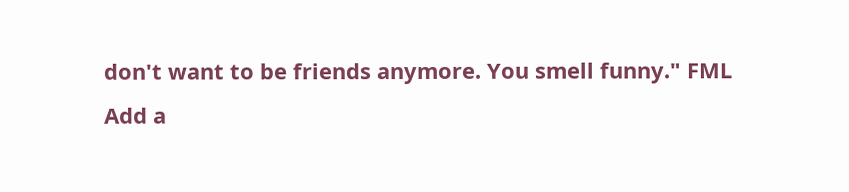don't want to be friends anymore. You smell funny." FML
Add a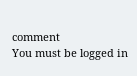comment
You must be logged in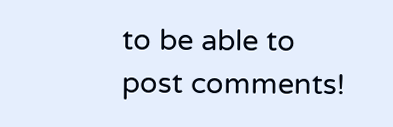to be able to post comments!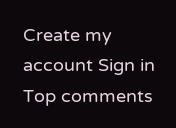Create my account Sign in
Top comments